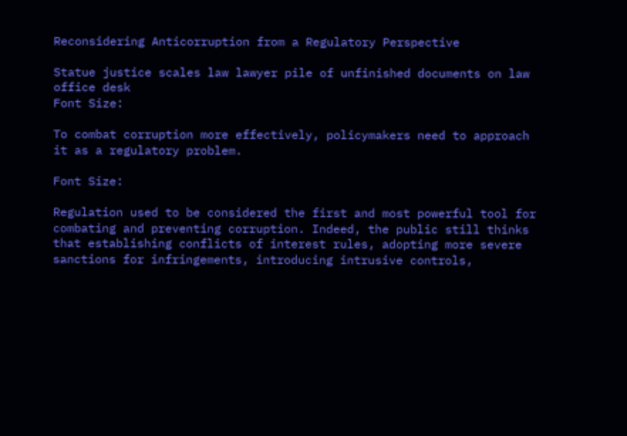Reconsidering Anticorruption from a Regulatory Perspective

Statue justice scales law lawyer pile of unfinished documents on law office desk
Font Size:

To combat corruption more effectively, policymakers need to approach it as a regulatory problem.

Font Size:

Regulation used to be considered the first and most powerful tool for combating and preventing corruption. Indeed, the public still thinks that establishing conflicts of interest rules, adopting more severe sanctions for infringements, introducing intrusive controls,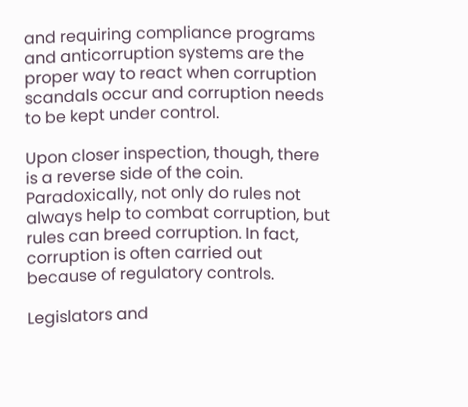and requiring compliance programs and anticorruption systems are the proper way to react when corruption scandals occur and corruption needs to be kept under control.

Upon closer inspection, though, there is a reverse side of the coin. Paradoxically, not only do rules not always help to combat corruption, but rules can breed corruption. In fact, corruption is often carried out because of regulatory controls.

Legislators and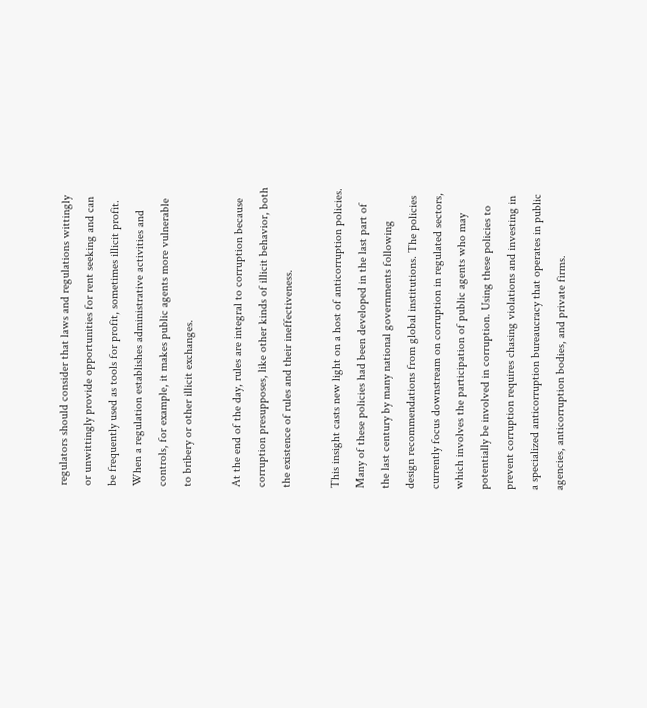regulators should consider that laws and regulations wittingly or unwittingly provide opportunities for rent seeking and can be frequently used as tools for profit, sometimes illicit profit. When a regulation establishes administrative activities and controls, for example, it makes public agents more vulnerable to bribery or other illicit exchanges.

At the end of the day, rules are integral to corruption because corruption presupposes, like other kinds of illicit behavior, both the existence of rules and their ineffectiveness.

This insight casts new light on a host of anticorruption policies. Many of these policies had been developed in the last part of the last century by many national governments following design recommendations from global institutions. The policies currently focus downstream on corruption in regulated sectors, which involves the participation of public agents who may potentially be involved in corruption. Using these policies to prevent corruption requires chasing violations and investing in a specialized anticorruption bureaucracy that operates in public agencies, anticorruption bodies, and private firms.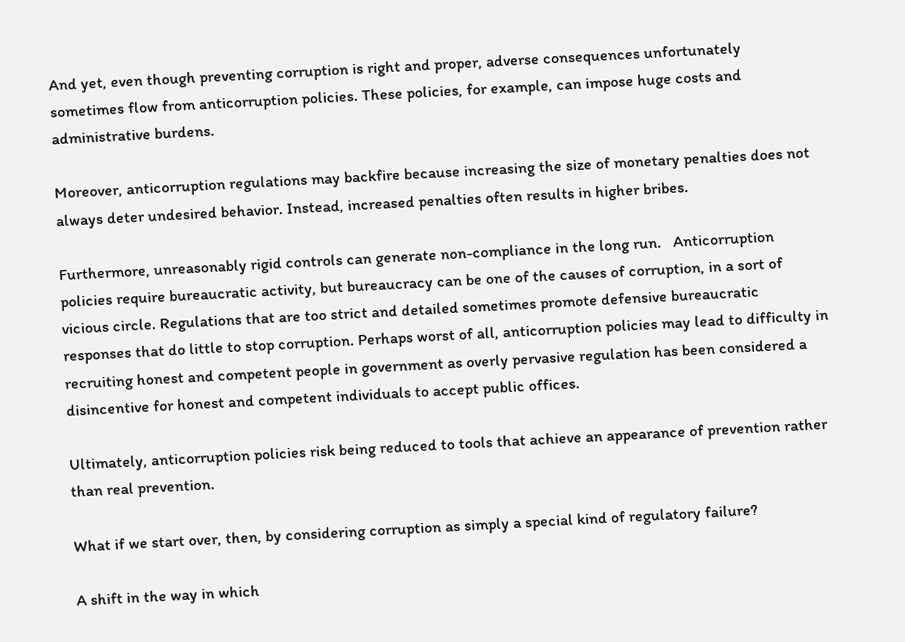And yet, even though preventing corruption is right and proper, adverse consequences unfortunately sometimes flow from anticorruption policies. These policies, for example, can impose huge costs and administrative burdens.

Moreover, anticorruption regulations may backfire because increasing the size of monetary penalties does not always deter undesired behavior. Instead, increased penalties often results in higher bribes.

Furthermore, unreasonably rigid controls can generate non-compliance in the long run.   Anticorruption policies require bureaucratic activity, but bureaucracy can be one of the causes of corruption, in a sort of vicious circle. Regulations that are too strict and detailed sometimes promote defensive bureaucratic responses that do little to stop corruption. Perhaps worst of all, anticorruption policies may lead to difficulty in recruiting honest and competent people in government as overly pervasive regulation has been considered a disincentive for honest and competent individuals to accept public offices.

Ultimately, anticorruption policies risk being reduced to tools that achieve an appearance of prevention rather than real prevention.

What if we start over, then, by considering corruption as simply a special kind of regulatory failure?

A shift in the way in which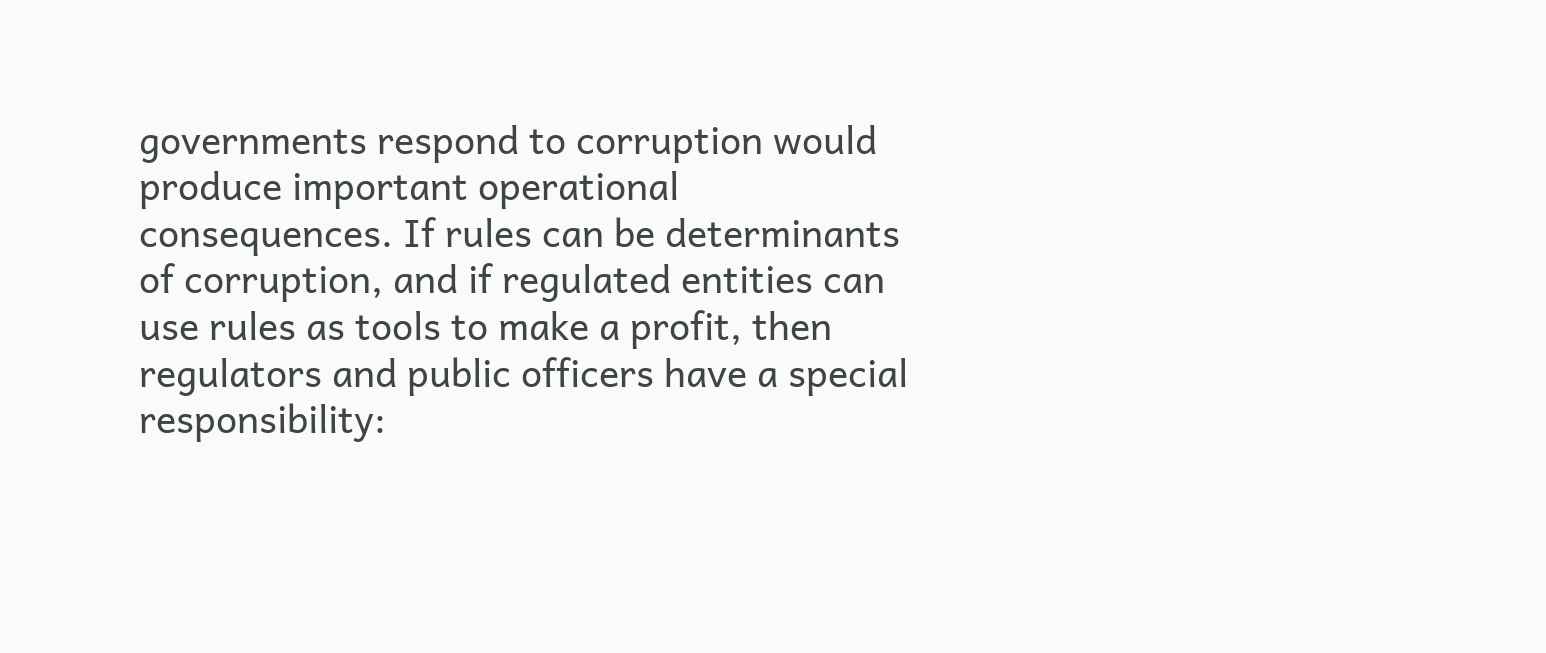governments respond to corruption would produce important operational consequences. If rules can be determinants of corruption, and if regulated entities can use rules as tools to make a profit, then regulators and public officers have a special responsibility: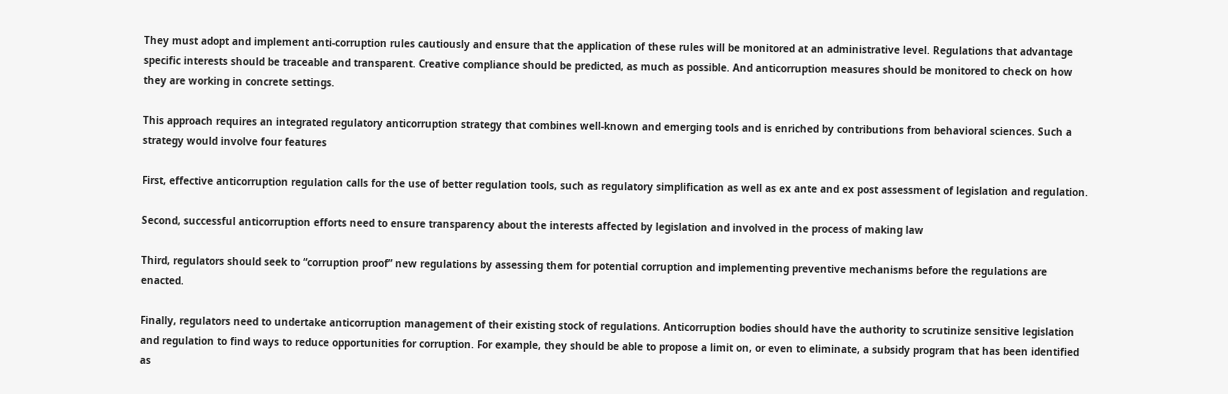They must adopt and implement anti-corruption rules cautiously and ensure that the application of these rules will be monitored at an administrative level. Regulations that advantage specific interests should be traceable and transparent. Creative compliance should be predicted, as much as possible. And anticorruption measures should be monitored to check on how they are working in concrete settings.

This approach requires an integrated regulatory anticorruption strategy that combines well-known and emerging tools and is enriched by contributions from behavioral sciences. Such a strategy would involve four features

First, effective anticorruption regulation calls for the use of better regulation tools, such as regulatory simplification as well as ex ante and ex post assessment of legislation and regulation.

Second, successful anticorruption efforts need to ensure transparency about the interests affected by legislation and involved in the process of making law

Third, regulators should seek to “corruption proof” new regulations by assessing them for potential corruption and implementing preventive mechanisms before the regulations are enacted.

Finally, regulators need to undertake anticorruption management of their existing stock of regulations. Anticorruption bodies should have the authority to scrutinize sensitive legislation and regulation to find ways to reduce opportunities for corruption. For example, they should be able to propose a limit on, or even to eliminate, a subsidy program that has been identified as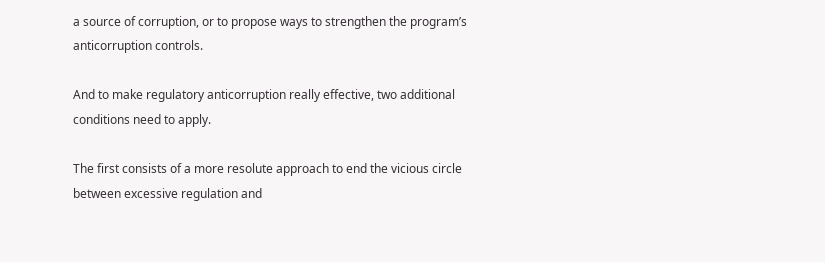a source of corruption, or to propose ways to strengthen the program’s anticorruption controls.

And to make regulatory anticorruption really effective, two additional conditions need to apply.

The first consists of a more resolute approach to end the vicious circle between excessive regulation and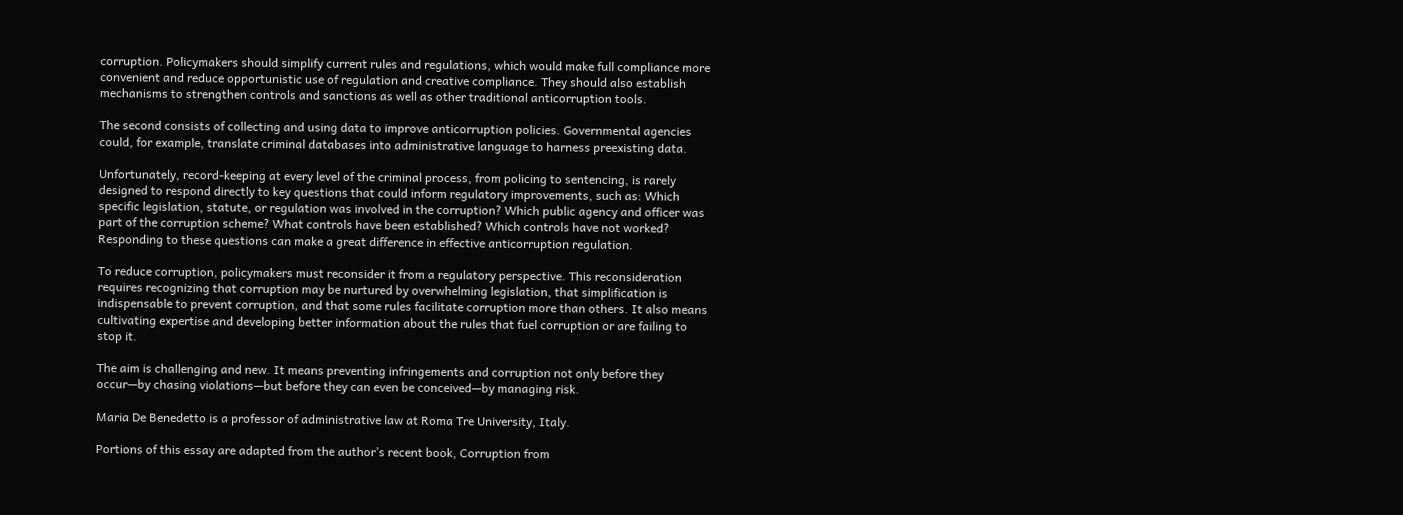corruption. Policymakers should simplify current rules and regulations, which would make full compliance more convenient and reduce opportunistic use of regulation and creative compliance. They should also establish mechanisms to strengthen controls and sanctions as well as other traditional anticorruption tools.

The second consists of collecting and using data to improve anticorruption policies. Governmental agencies could, for example, translate criminal databases into administrative language to harness preexisting data.

Unfortunately, record-keeping at every level of the criminal process, from policing to sentencing, is rarely designed to respond directly to key questions that could inform regulatory improvements, such as: Which specific legislation, statute, or regulation was involved in the corruption? Which public agency and officer was part of the corruption scheme? What controls have been established? Which controls have not worked? Responding to these questions can make a great difference in effective anticorruption regulation.

To reduce corruption, policymakers must reconsider it from a regulatory perspective. This reconsideration requires recognizing that corruption may be nurtured by overwhelming legislation, that simplification is indispensable to prevent corruption, and that some rules facilitate corruption more than others. It also means cultivating expertise and developing better information about the rules that fuel corruption or are failing to stop it.

The aim is challenging and new. It means preventing infringements and corruption not only before they occur—by chasing violations—but before they can even be conceived—by managing risk.

Maria De Benedetto is a professor of administrative law at Roma Tre University, Italy.

Portions of this essay are adapted from the author’s recent book, Corruption from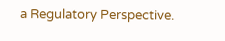a Regulatory Perspective.